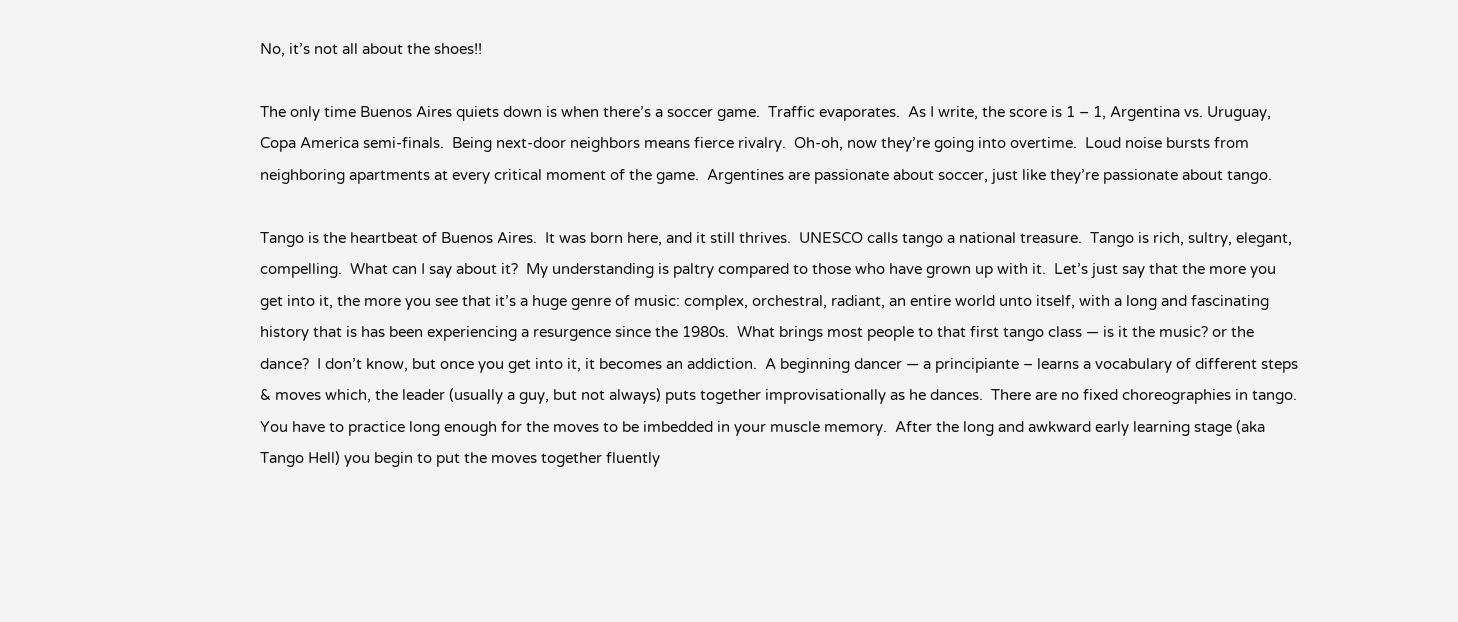No, it’s not all about the shoes!!

The only time Buenos Aires quiets down is when there’s a soccer game.  Traffic evaporates.  As I write, the score is 1 – 1, Argentina vs. Uruguay, Copa America semi-finals.  Being next-door neighbors means fierce rivalry.  Oh-oh, now they’re going into overtime.  Loud noise bursts from neighboring apartments at every critical moment of the game.  Argentines are passionate about soccer, just like they’re passionate about tango.

Tango is the heartbeat of Buenos Aires.  It was born here, and it still thrives.  UNESCO calls tango a national treasure.  Tango is rich, sultry, elegant, compelling.  What can I say about it?  My understanding is paltry compared to those who have grown up with it.  Let’s just say that the more you get into it, the more you see that it’s a huge genre of music: complex, orchestral, radiant, an entire world unto itself, with a long and fascinating history that is has been experiencing a resurgence since the 1980s.  What brings most people to that first tango class — is it the music? or the dance?  I don’t know, but once you get into it, it becomes an addiction.  A beginning dancer — a principiante – learns a vocabulary of different steps & moves which, the leader (usually a guy, but not always) puts together improvisationally as he dances.  There are no fixed choreographies in tango.  You have to practice long enough for the moves to be imbedded in your muscle memory.  After the long and awkward early learning stage (aka Tango Hell) you begin to put the moves together fluently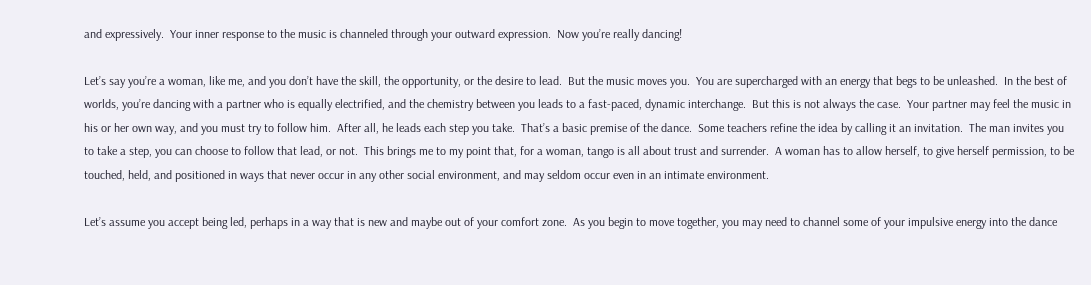and expressively.  Your inner response to the music is channeled through your outward expression.  Now you’re really dancing!

Let’s say you’re a woman, like me, and you don’t have the skill, the opportunity, or the desire to lead.  But the music moves you.  You are supercharged with an energy that begs to be unleashed.  In the best of worlds, you’re dancing with a partner who is equally electrified, and the chemistry between you leads to a fast-paced, dynamic interchange.  But this is not always the case.  Your partner may feel the music in his or her own way, and you must try to follow him.  After all, he leads each step you take.  That’s a basic premise of the dance.  Some teachers refine the idea by calling it an invitation.  The man invites you to take a step, you can choose to follow that lead, or not.  This brings me to my point that, for a woman, tango is all about trust and surrender.  A woman has to allow herself, to give herself permission, to be touched, held, and positioned in ways that never occur in any other social environment, and may seldom occur even in an intimate environment.

Let’s assume you accept being led, perhaps in a way that is new and maybe out of your comfort zone.  As you begin to move together, you may need to channel some of your impulsive energy into the dance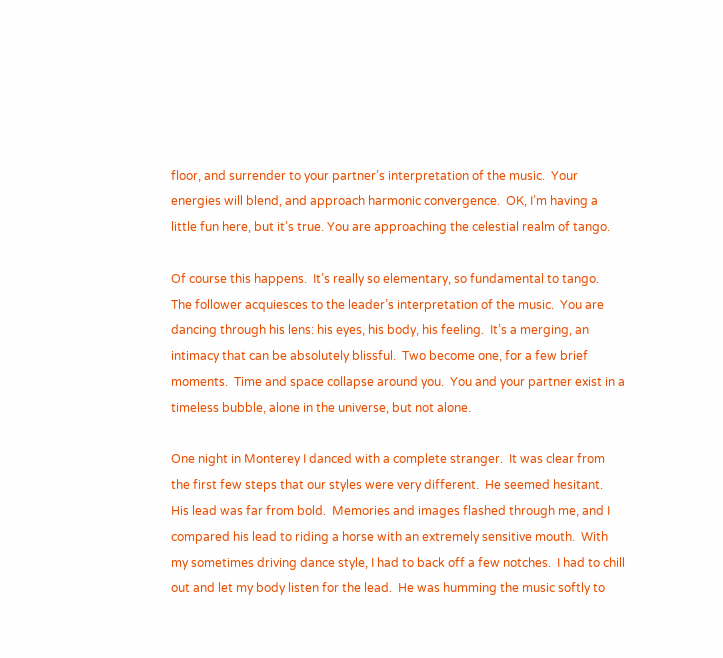floor, and surrender to your partner’s interpretation of the music.  Your energies will blend, and approach harmonic convergence.  OK, I’m having a little fun here, but it’s true. You are approaching the celestial realm of tango.

Of course this happens.  It’s really so elementary, so fundamental to tango.  The follower acquiesces to the leader’s interpretation of the music.  You are dancing through his lens: his eyes, his body, his feeling.  It’s a merging, an intimacy that can be absolutely blissful.  Two become one, for a few brief moments.  Time and space collapse around you.  You and your partner exist in a timeless bubble, alone in the universe, but not alone.

One night in Monterey I danced with a complete stranger.  It was clear from the first few steps that our styles were very different.  He seemed hesitant.  His lead was far from bold.  Memories and images flashed through me, and I compared his lead to riding a horse with an extremely sensitive mouth.  With my sometimes driving dance style, I had to back off a few notches.  I had to chill out and let my body listen for the lead.  He was humming the music softly to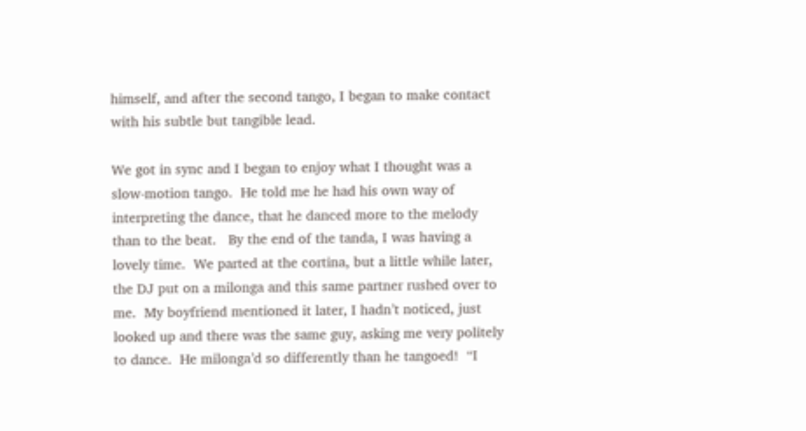himself, and after the second tango, I began to make contact with his subtle but tangible lead.

We got in sync and I began to enjoy what I thought was a slow-motion tango.  He told me he had his own way of interpreting the dance, that he danced more to the melody than to the beat.   By the end of the tanda, I was having a lovely time.  We parted at the cortina, but a little while later, the DJ put on a milonga and this same partner rushed over to me.  My boyfriend mentioned it later, I hadn’t noticed, just looked up and there was the same guy, asking me very politely to dance.  He milonga’d so differently than he tangoed!  “I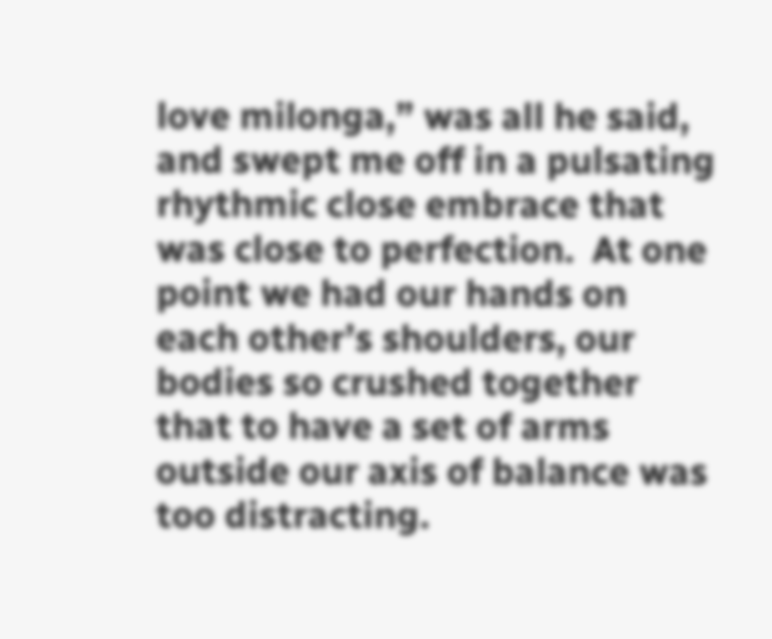love milonga,” was all he said, and swept me off in a pulsating rhythmic close embrace that was close to perfection.  At one point we had our hands on each other’s shoulders, our bodies so crushed together that to have a set of arms outside our axis of balance was too distracting.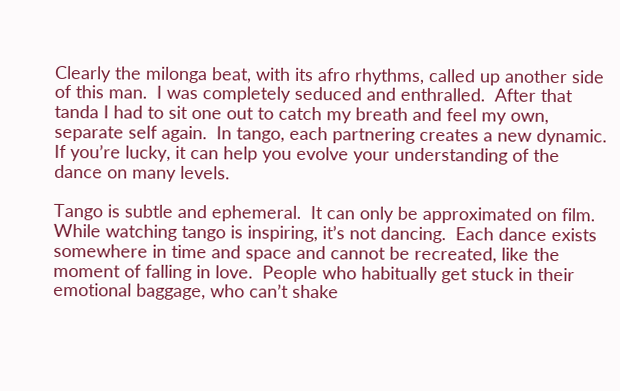Clearly the milonga beat, with its afro rhythms, called up another side of this man.  I was completely seduced and enthralled.  After that tanda I had to sit one out to catch my breath and feel my own, separate self again.  In tango, each partnering creates a new dynamic.  If you’re lucky, it can help you evolve your understanding of the dance on many levels.

Tango is subtle and ephemeral.  It can only be approximated on film.  While watching tango is inspiring, it’s not dancing.  Each dance exists somewhere in time and space and cannot be recreated, like the moment of falling in love.  People who habitually get stuck in their emotional baggage, who can’t shake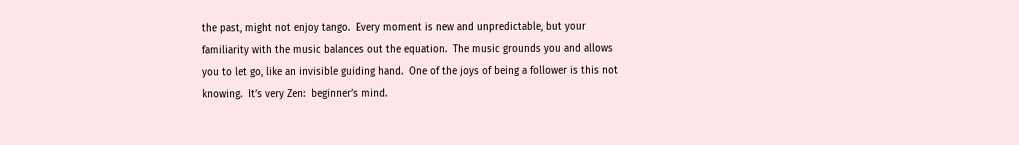the past, might not enjoy tango.  Every moment is new and unpredictable, but your familiarity with the music balances out the equation.  The music grounds you and allows you to let go, like an invisible guiding hand.  One of the joys of being a follower is this not knowing.  It’s very Zen:  beginner’s mind.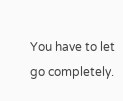You have to let go completely.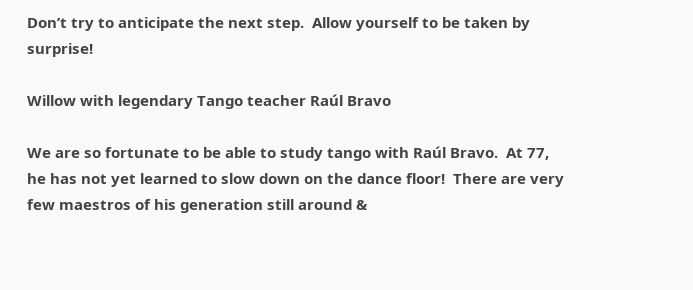Don’t try to anticipate the next step.  Allow yourself to be taken by surprise!

Willow with legendary Tango teacher Raúl Bravo

We are so fortunate to be able to study tango with Raúl Bravo.  At 77, he has not yet learned to slow down on the dance floor!  There are very few maestros of his generation still around &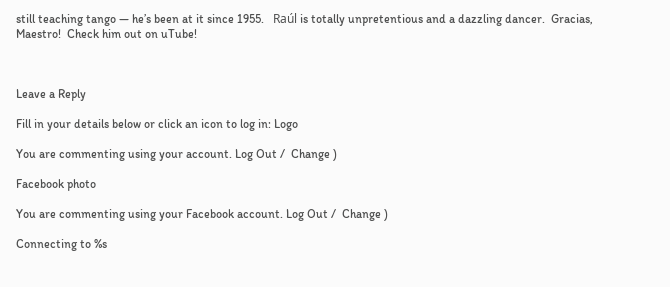still teaching tango — he’s been at it since 1955.   Raúl is totally unpretentious and a dazzling dancer.  Gracias, Maestro!  Check him out on uTube!



Leave a Reply

Fill in your details below or click an icon to log in: Logo

You are commenting using your account. Log Out /  Change )

Facebook photo

You are commenting using your Facebook account. Log Out /  Change )

Connecting to %s